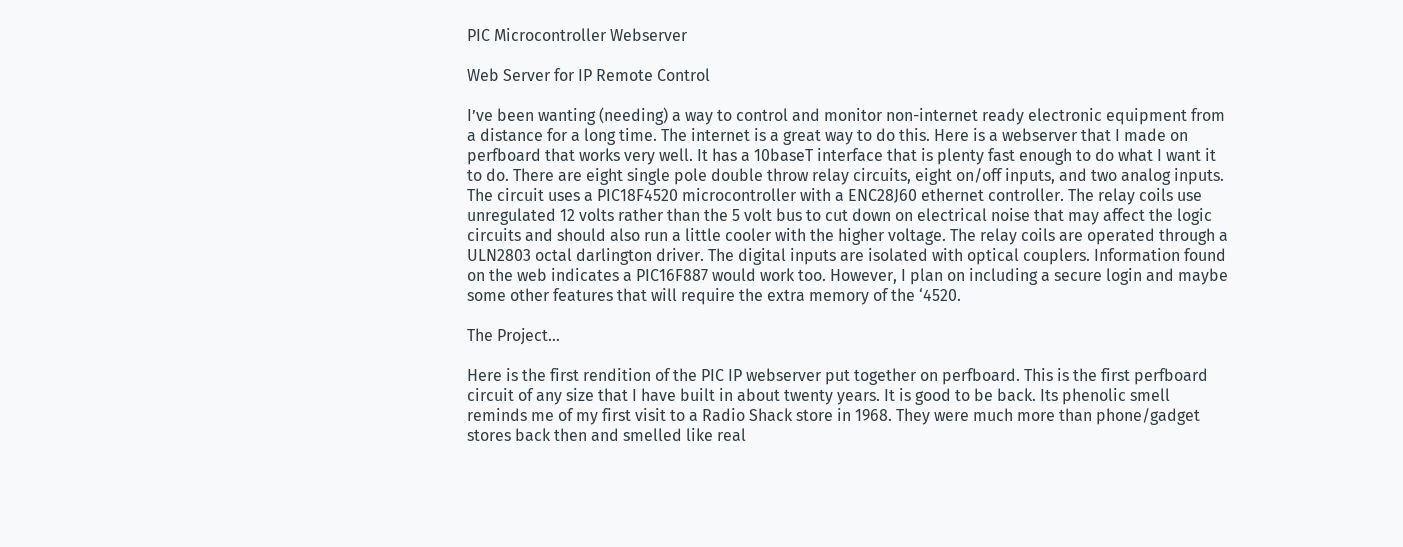PIC Microcontroller Webserver

Web Server for IP Remote Control

I’ve been wanting (needing) a way to control and monitor non-internet ready electronic equipment from a distance for a long time. The internet is a great way to do this. Here is a webserver that I made on perfboard that works very well. It has a 10baseT interface that is plenty fast enough to do what I want it to do. There are eight single pole double throw relay circuits, eight on/off inputs, and two analog inputs. The circuit uses a PIC18F4520 microcontroller with a ENC28J60 ethernet controller. The relay coils use unregulated 12 volts rather than the 5 volt bus to cut down on electrical noise that may affect the logic circuits and should also run a little cooler with the higher voltage. The relay coils are operated through a ULN2803 octal darlington driver. The digital inputs are isolated with optical couplers. Information found on the web indicates a PIC16F887 would work too. However, I plan on including a secure login and maybe some other features that will require the extra memory of the ‘4520.

The Project…

Here is the first rendition of the PIC IP webserver put together on perfboard. This is the first perfboard circuit of any size that I have built in about twenty years. It is good to be back. Its phenolic smell reminds me of my first visit to a Radio Shack store in 1968. They were much more than phone/gadget stores back then and smelled like real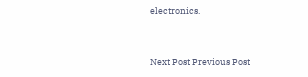electronics.


Next Post Previous Post